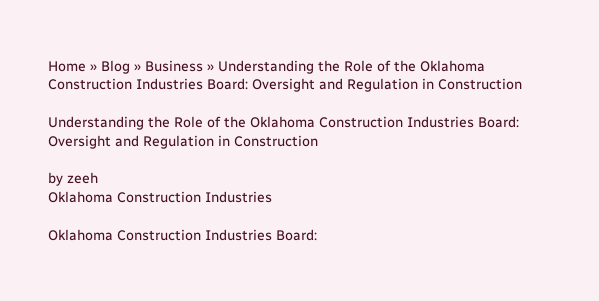Home » Blog » Business » Understanding the Role of the Oklahoma Construction Industries Board: Oversight and Regulation in Construction

Understanding the Role of the Oklahoma Construction Industries Board: Oversight and Regulation in Construction

by zeeh
Oklahoma Construction Industries

Oklahoma Construction Industries Board: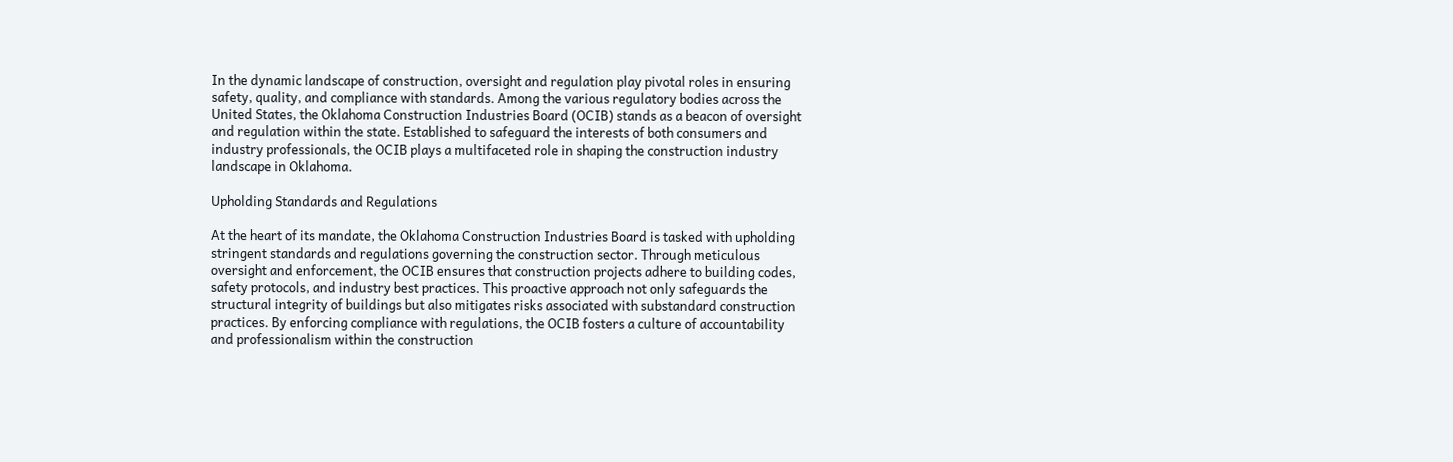In the dynamic landscape of construction, oversight and regulation play pivotal roles in ensuring safety, quality, and compliance with standards. Among the various regulatory bodies across the United States, the Oklahoma Construction Industries Board (OCIB) stands as a beacon of oversight and regulation within the state. Established to safeguard the interests of both consumers and industry professionals, the OCIB plays a multifaceted role in shaping the construction industry landscape in Oklahoma.

Upholding Standards and Regulations

At the heart of its mandate, the Oklahoma Construction Industries Board is tasked with upholding stringent standards and regulations governing the construction sector. Through meticulous oversight and enforcement, the OCIB ensures that construction projects adhere to building codes, safety protocols, and industry best practices. This proactive approach not only safeguards the structural integrity of buildings but also mitigates risks associated with substandard construction practices. By enforcing compliance with regulations, the OCIB fosters a culture of accountability and professionalism within the construction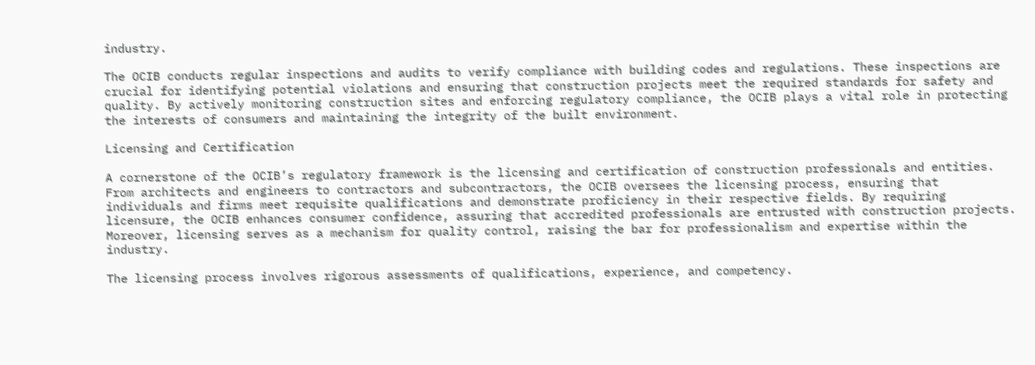industry.

The OCIB conducts regular inspections and audits to verify compliance with building codes and regulations. These inspections are crucial for identifying potential violations and ensuring that construction projects meet the required standards for safety and quality. By actively monitoring construction sites and enforcing regulatory compliance, the OCIB plays a vital role in protecting the interests of consumers and maintaining the integrity of the built environment.

Licensing and Certification

A cornerstone of the OCIB’s regulatory framework is the licensing and certification of construction professionals and entities. From architects and engineers to contractors and subcontractors, the OCIB oversees the licensing process, ensuring that individuals and firms meet requisite qualifications and demonstrate proficiency in their respective fields. By requiring licensure, the OCIB enhances consumer confidence, assuring that accredited professionals are entrusted with construction projects. Moreover, licensing serves as a mechanism for quality control, raising the bar for professionalism and expertise within the industry.

The licensing process involves rigorous assessments of qualifications, experience, and competency.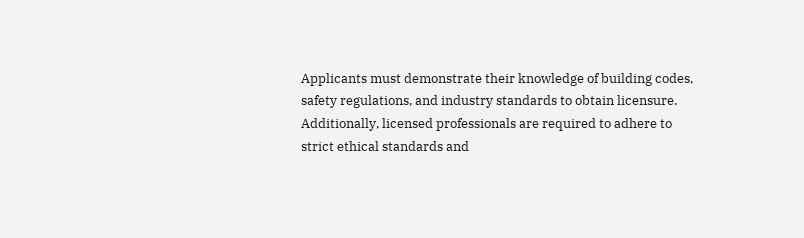Applicants must demonstrate their knowledge of building codes, safety regulations, and industry standards to obtain licensure. Additionally, licensed professionals are required to adhere to strict ethical standards and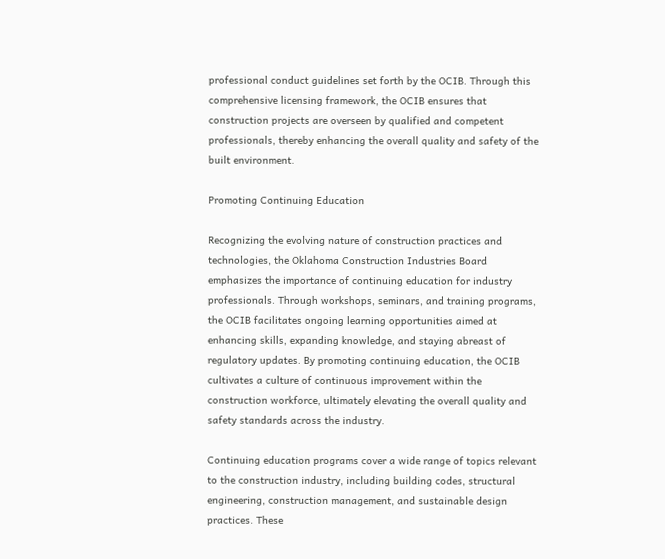professional conduct guidelines set forth by the OCIB. Through this comprehensive licensing framework, the OCIB ensures that construction projects are overseen by qualified and competent professionals, thereby enhancing the overall quality and safety of the built environment.

Promoting Continuing Education

Recognizing the evolving nature of construction practices and technologies, the Oklahoma Construction Industries Board emphasizes the importance of continuing education for industry professionals. Through workshops, seminars, and training programs, the OCIB facilitates ongoing learning opportunities aimed at enhancing skills, expanding knowledge, and staying abreast of regulatory updates. By promoting continuing education, the OCIB cultivates a culture of continuous improvement within the construction workforce, ultimately elevating the overall quality and safety standards across the industry.

Continuing education programs cover a wide range of topics relevant to the construction industry, including building codes, structural engineering, construction management, and sustainable design practices. These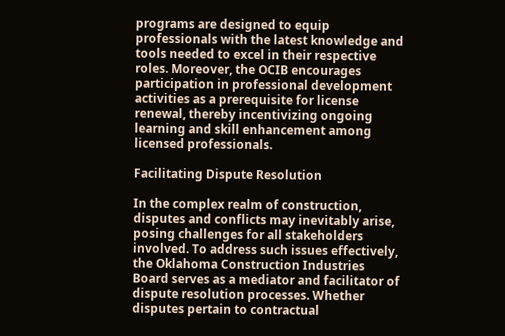programs are designed to equip professionals with the latest knowledge and tools needed to excel in their respective roles. Moreover, the OCIB encourages participation in professional development activities as a prerequisite for license renewal, thereby incentivizing ongoing learning and skill enhancement among licensed professionals.

Facilitating Dispute Resolution

In the complex realm of construction, disputes and conflicts may inevitably arise, posing challenges for all stakeholders involved. To address such issues effectively, the Oklahoma Construction Industries Board serves as a mediator and facilitator of dispute resolution processes. Whether disputes pertain to contractual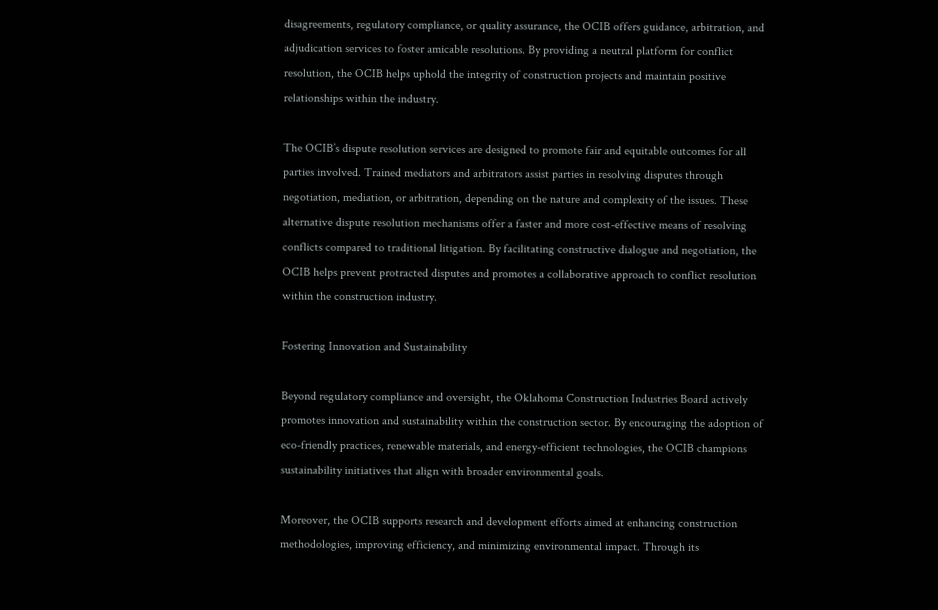disagreements, regulatory compliance, or quality assurance, the OCIB offers guidance, arbitration, and adjudication services to foster amicable resolutions. By providing a neutral platform for conflict resolution, the OCIB helps uphold the integrity of construction projects and maintain positive relationships within the industry.

The OCIB’s dispute resolution services are designed to promote fair and equitable outcomes for all parties involved. Trained mediators and arbitrators assist parties in resolving disputes through negotiation, mediation, or arbitration, depending on the nature and complexity of the issues. These alternative dispute resolution mechanisms offer a faster and more cost-effective means of resolving conflicts compared to traditional litigation. By facilitating constructive dialogue and negotiation, the OCIB helps prevent protracted disputes and promotes a collaborative approach to conflict resolution within the construction industry.

Fostering Innovation and Sustainability

Beyond regulatory compliance and oversight, the Oklahoma Construction Industries Board actively promotes innovation and sustainability within the construction sector. By encouraging the adoption of eco-friendly practices, renewable materials, and energy-efficient technologies, the OCIB champions sustainability initiatives that align with broader environmental goals.

Moreover, the OCIB supports research and development efforts aimed at enhancing construction methodologies, improving efficiency, and minimizing environmental impact. Through its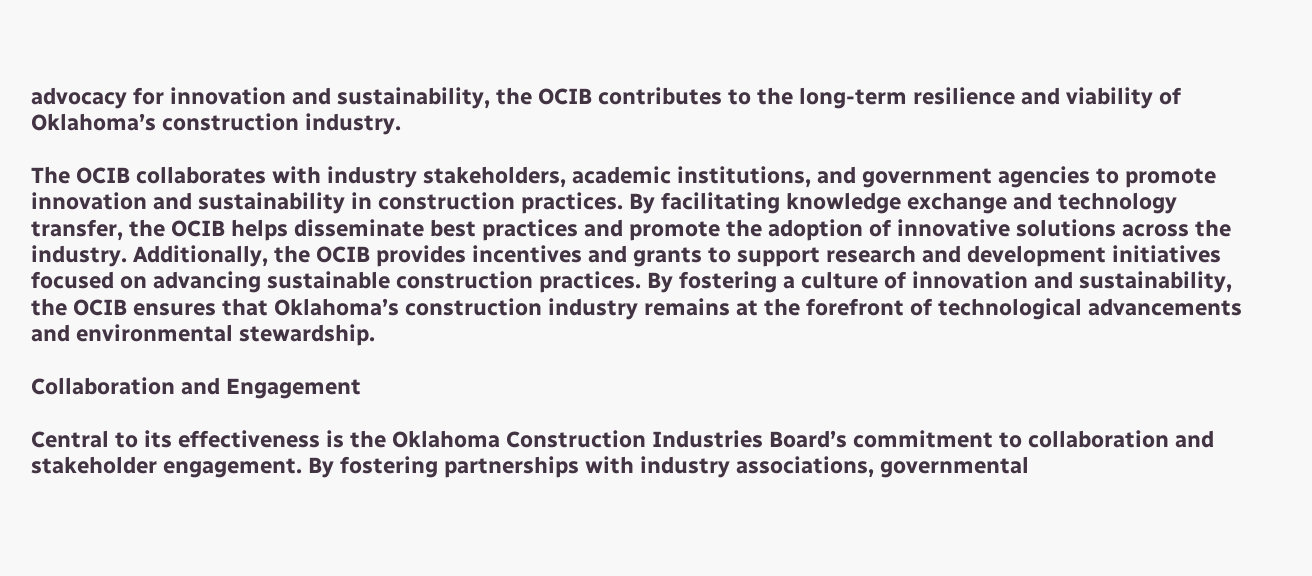advocacy for innovation and sustainability, the OCIB contributes to the long-term resilience and viability of Oklahoma’s construction industry.

The OCIB collaborates with industry stakeholders, academic institutions, and government agencies to promote innovation and sustainability in construction practices. By facilitating knowledge exchange and technology transfer, the OCIB helps disseminate best practices and promote the adoption of innovative solutions across the industry. Additionally, the OCIB provides incentives and grants to support research and development initiatives focused on advancing sustainable construction practices. By fostering a culture of innovation and sustainability, the OCIB ensures that Oklahoma’s construction industry remains at the forefront of technological advancements and environmental stewardship.

Collaboration and Engagement

Central to its effectiveness is the Oklahoma Construction Industries Board’s commitment to collaboration and stakeholder engagement. By fostering partnerships with industry associations, governmental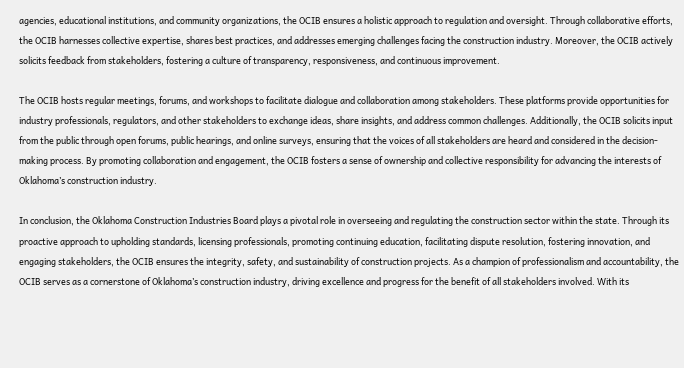agencies, educational institutions, and community organizations, the OCIB ensures a holistic approach to regulation and oversight. Through collaborative efforts, the OCIB harnesses collective expertise, shares best practices, and addresses emerging challenges facing the construction industry. Moreover, the OCIB actively solicits feedback from stakeholders, fostering a culture of transparency, responsiveness, and continuous improvement.

The OCIB hosts regular meetings, forums, and workshops to facilitate dialogue and collaboration among stakeholders. These platforms provide opportunities for industry professionals, regulators, and other stakeholders to exchange ideas, share insights, and address common challenges. Additionally, the OCIB solicits input from the public through open forums, public hearings, and online surveys, ensuring that the voices of all stakeholders are heard and considered in the decision-making process. By promoting collaboration and engagement, the OCIB fosters a sense of ownership and collective responsibility for advancing the interests of Oklahoma’s construction industry.

In conclusion, the Oklahoma Construction Industries Board plays a pivotal role in overseeing and regulating the construction sector within the state. Through its proactive approach to upholding standards, licensing professionals, promoting continuing education, facilitating dispute resolution, fostering innovation, and engaging stakeholders, the OCIB ensures the integrity, safety, and sustainability of construction projects. As a champion of professionalism and accountability, the OCIB serves as a cornerstone of Oklahoma’s construction industry, driving excellence and progress for the benefit of all stakeholders involved. With its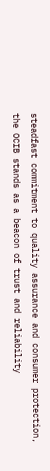steadfast commitment to quality assurance and consumer protection, the OCIB stands as a beacon of trust and reliability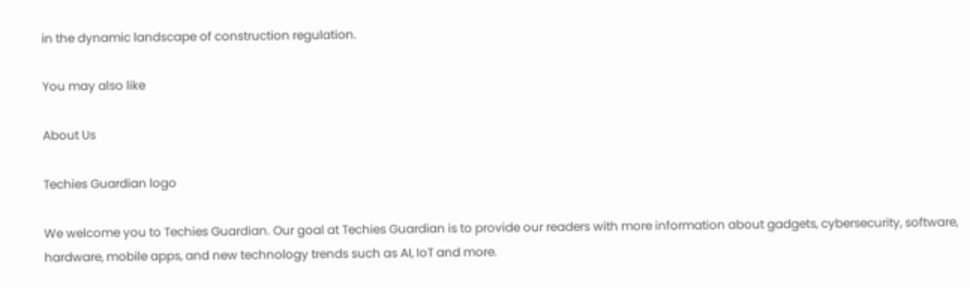in the dynamic landscape of construction regulation.

You may also like

About Us

Techies Guardian logo

We welcome you to Techies Guardian. Our goal at Techies Guardian is to provide our readers with more information about gadgets, cybersecurity, software, hardware, mobile apps, and new technology trends such as AI, IoT and more.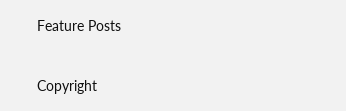Feature Posts


Copyright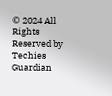© 2024 All Rights Reserved by Techies Guardian